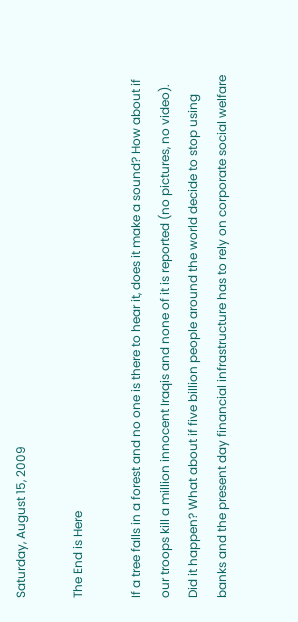Saturday, August 15, 2009

The End is Here

If a tree falls in a forest and no one is there to hear it, does it make a sound? How about if our troops kill a million innocent Iraqis and none of it is reported (no pictures, no video). Did it happen? What about if five billion people around the world decide to stop using banks and the present day financial infrastructure has to rely on corporate social welfare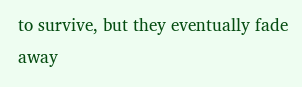to survive, but they eventually fade away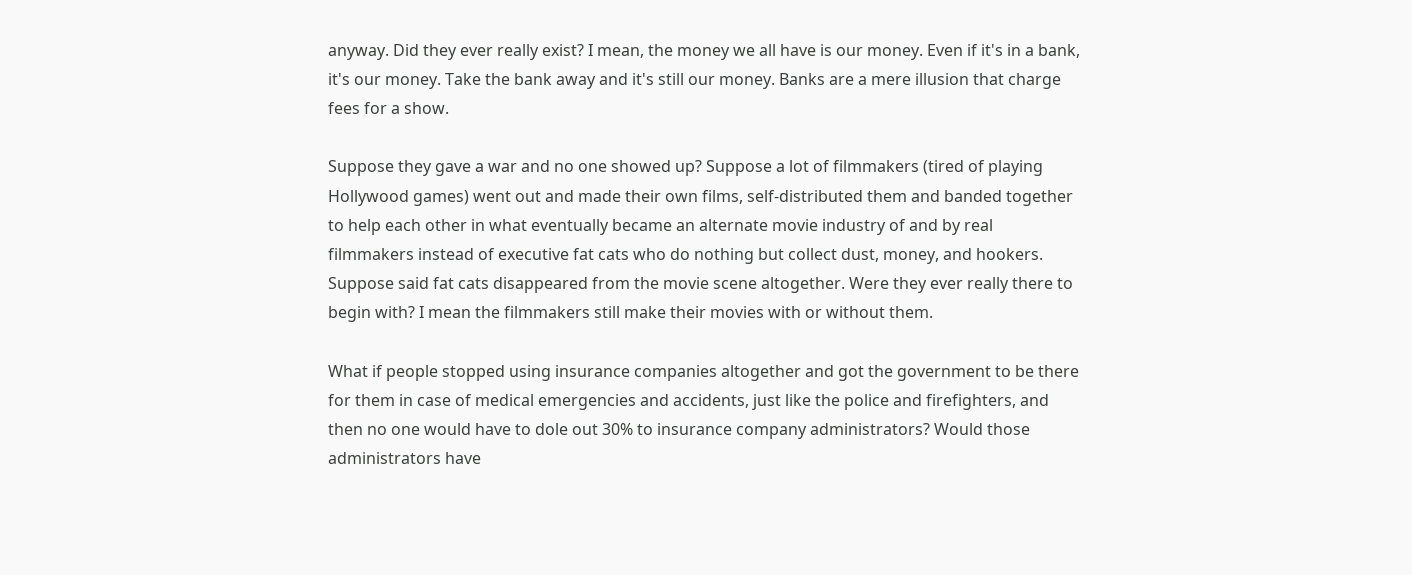anyway. Did they ever really exist? I mean, the money we all have is our money. Even if it's in a bank, it's our money. Take the bank away and it's still our money. Banks are a mere illusion that charge fees for a show.

Suppose they gave a war and no one showed up? Suppose a lot of filmmakers (tired of playing Hollywood games) went out and made their own films, self-distributed them and banded together to help each other in what eventually became an alternate movie industry of and by real filmmakers instead of executive fat cats who do nothing but collect dust, money, and hookers. Suppose said fat cats disappeared from the movie scene altogether. Were they ever really there to begin with? I mean the filmmakers still make their movies with or without them.

What if people stopped using insurance companies altogether and got the government to be there for them in case of medical emergencies and accidents, just like the police and firefighters, and then no one would have to dole out 30% to insurance company administrators? Would those administrators have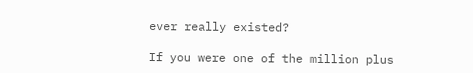ever really existed?

If you were one of the million plus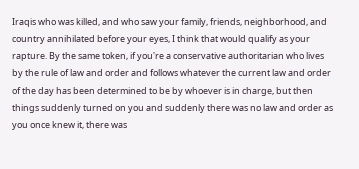Iraqis who was killed, and who saw your family, friends, neighborhood, and country annihilated before your eyes, I think that would qualify as your rapture. By the same token, if you're a conservative authoritarian who lives by the rule of law and order and follows whatever the current law and order of the day has been determined to be by whoever is in charge, but then things suddenly turned on you and suddenly there was no law and order as you once knew it, there was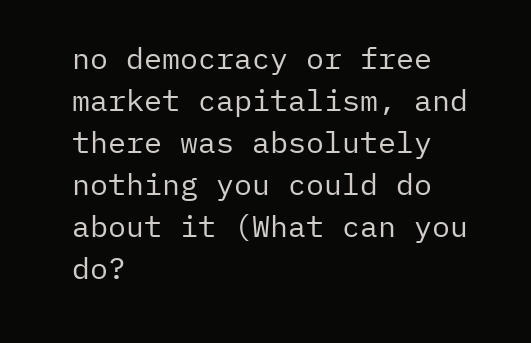no democracy or free market capitalism, and there was absolutely nothing you could do about it (What can you do?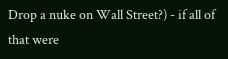Drop a nuke on Wall Street?) - if all of that were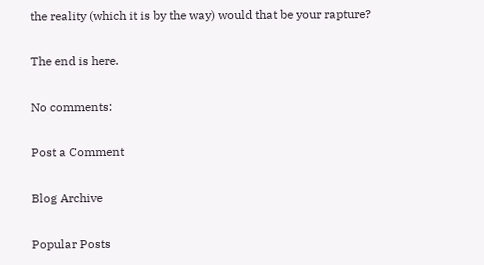the reality (which it is by the way) would that be your rapture?

The end is here.

No comments:

Post a Comment

Blog Archive

Popular Posts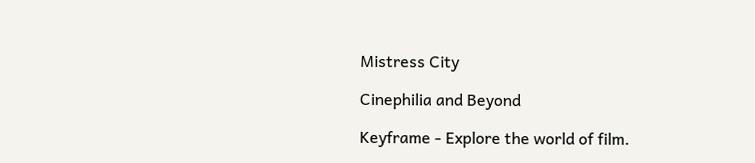Mistress City

Cinephilia and Beyond

Keyframe - Explore the world of film.